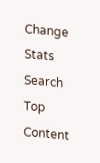Change Stats Search Top Content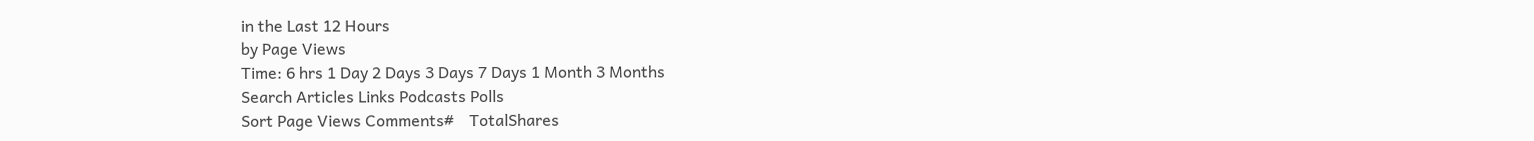in the Last 12 Hours
by Page Views
Time: 6 hrs 1 Day 2 Days 3 Days 7 Days 1 Month 3 Months
Search Articles Links Podcasts Polls
Sort Page Views Comments#    TotalShares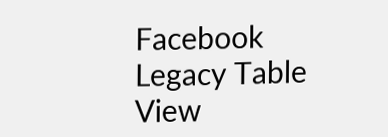Facebook
Legacy Table View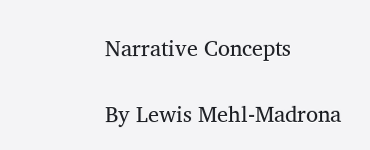Narrative Concepts

By Lewis Mehl-Madrona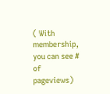( With membership, you can see # of pageviews)